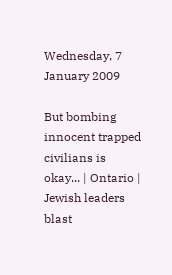Wednesday, 7 January 2009

But bombing innocent trapped civilians is okay... | Ontario | Jewish leaders blast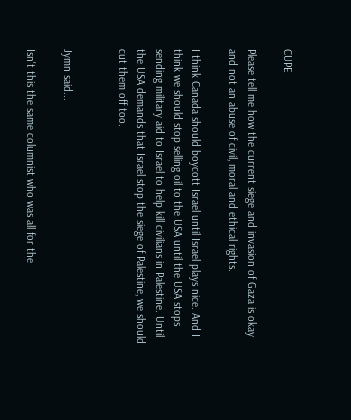CUPE

Please tell me how the current siege and invasion of Gaza is okay and not an abuse of civil, moral and ethical rights.

I think Canada should boycott Israel until Israel plays nice. And I think we should stop selling oil to the USA until the USA stops sending military aid to Israel to help kill civilians in Palestine. Until the USA demands that Israel stop the siege of Palestine, we should cut them off too.


Jymn said...

Isn't this the same columnist who was all for the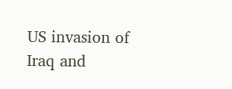US invasion of Iraq and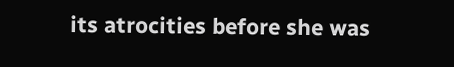its atrocities before she was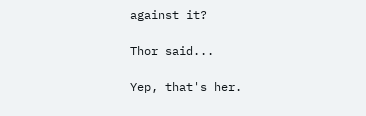against it?

Thor said...

Yep, that's her.